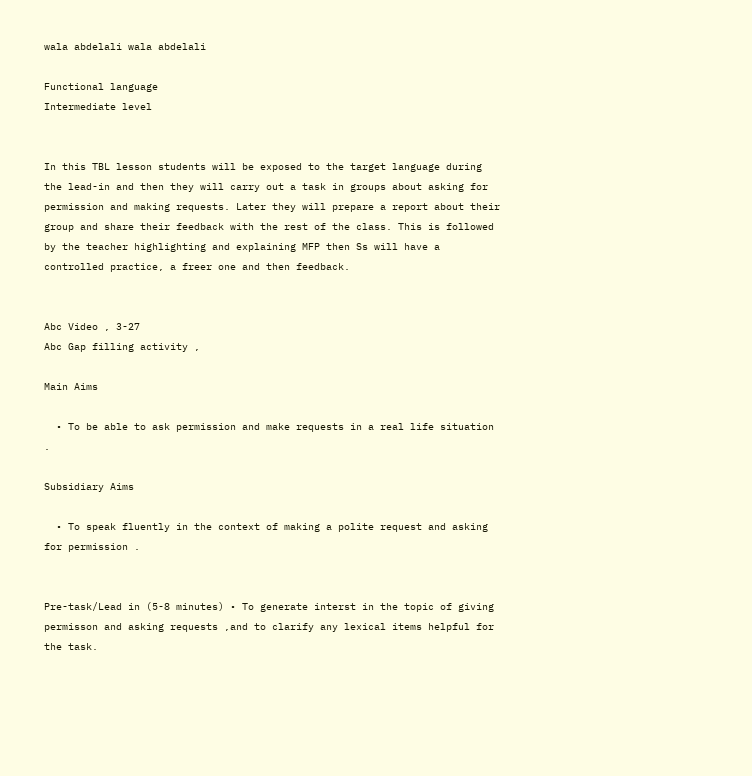wala abdelali wala abdelali

Functional language
Intermediate level


In this TBL lesson students will be exposed to the target language during the lead-in and then they will carry out a task in groups about asking for permission and making requests. Later they will prepare a report about their group and share their feedback with the rest of the class. This is followed by the teacher highlighting and explaining MFP then Ss will have a controlled practice, a freer one and then feedback.


Abc Video , 3-27
Abc Gap filling activity ,

Main Aims

  • To be able to ask permission and make requests in a real life situation .

Subsidiary Aims

  • To speak fluently in the context of making a polite request and asking for permission .


Pre-task/Lead in (5-8 minutes) • To generate interst in the topic of giving permisson and asking requests ,and to clarify any lexical items helpful for the task.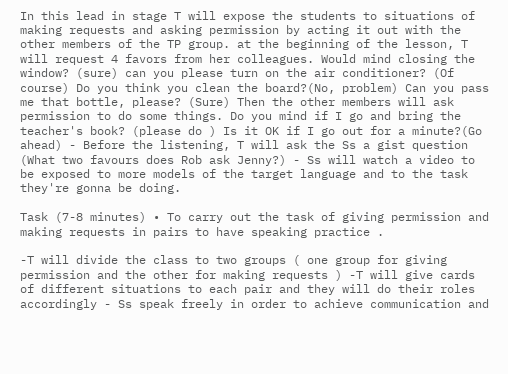In this lead in stage T will expose the students to situations of making requests and asking permission by acting it out with the other members of the TP group. at the beginning of the lesson, T will request 4 favors from her colleagues. Would mind closing the window? (sure) can you please turn on the air conditioner? (Of course) Do you think you clean the board?(No, problem) Can you pass me that bottle, please? (Sure) Then the other members will ask permission to do some things. Do you mind if I go and bring the teacher's book? (please do ) Is it OK if I go out for a minute?(Go ahead) - Before the listening, T will ask the Ss a gist question (What two favours does Rob ask Jenny?) - Ss will watch a video to be exposed to more models of the target language and to the task they're gonna be doing.

Task (7-8 minutes) • To carry out the task of giving permission and making requests in pairs to have speaking practice .

-T will divide the class to two groups ( one group for giving permission and the other for making requests ) -T will give cards of different situations to each pair and they will do their roles accordingly - Ss speak freely in order to achieve communication and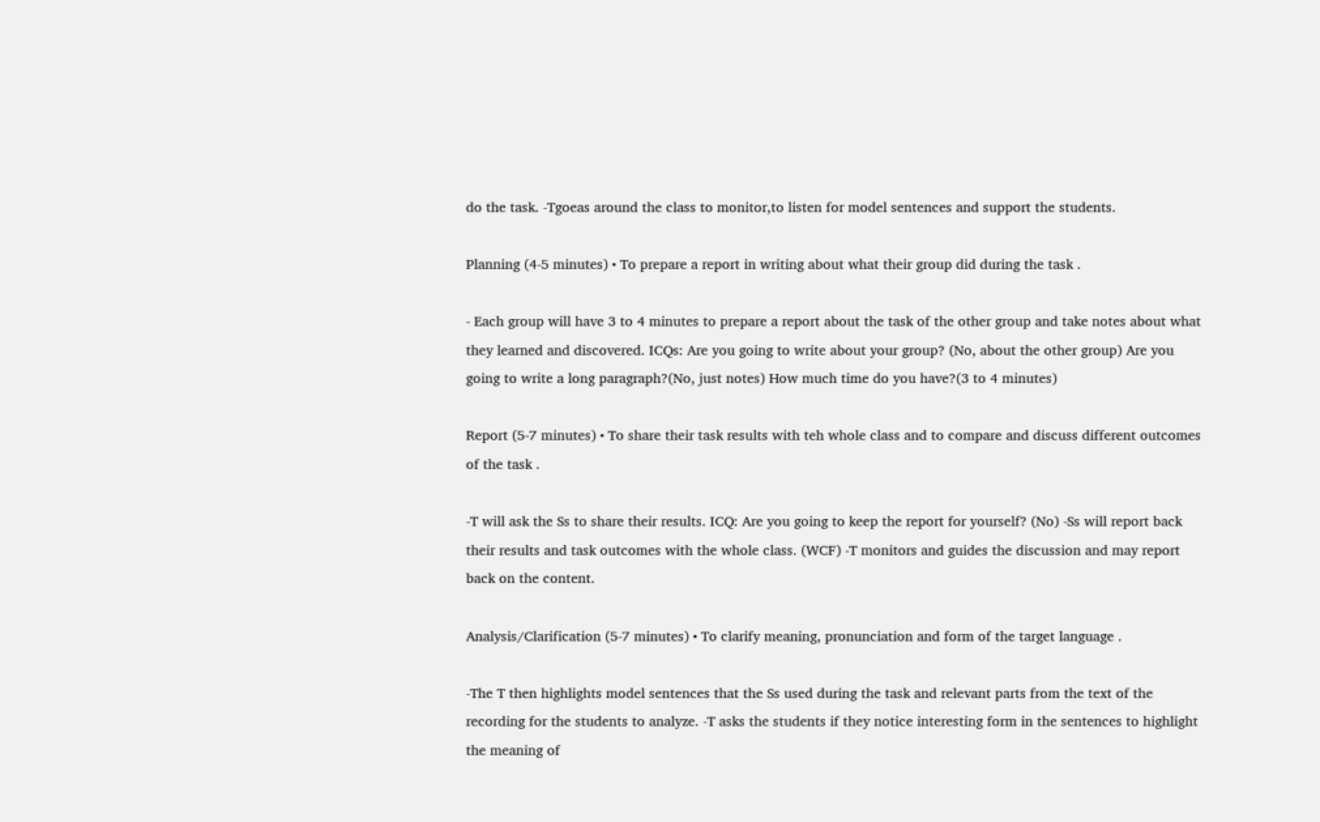do the task. -Tgoeas around the class to monitor,to listen for model sentences and support the students.

Planning (4-5 minutes) • To prepare a report in writing about what their group did during the task .

- Each group will have 3 to 4 minutes to prepare a report about the task of the other group and take notes about what they learned and discovered. ICQs: Are you going to write about your group? (No, about the other group) Are you going to write a long paragraph?(No, just notes) How much time do you have?(3 to 4 minutes)

Report (5-7 minutes) • To share their task results with teh whole class and to compare and discuss different outcomes of the task .

-T will ask the Ss to share their results. ICQ: Are you going to keep the report for yourself? (No) -Ss will report back their results and task outcomes with the whole class. (WCF) -T monitors and guides the discussion and may report back on the content.

Analysis/Clarification (5-7 minutes) • To clarify meaning, pronunciation and form of the target language .

-The T then highlights model sentences that the Ss used during the task and relevant parts from the text of the recording for the students to analyze. -T asks the students if they notice interesting form in the sentences to highlight the meaning of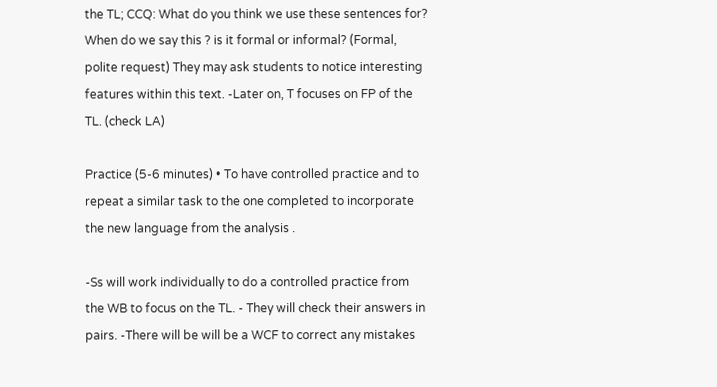the TL; CCQ: What do you think we use these sentences for? When do we say this ? is it formal or informal? (Formal, polite request) They may ask students to notice interesting features within this text. -Later on, T focuses on FP of the TL. (check LA)

Practice (5-6 minutes) • To have controlled practice and to repeat a similar task to the one completed to incorporate the new language from the analysis .

-Ss will work individually to do a controlled practice from the WB to focus on the TL. - They will check their answers in pairs. -There will be will be a WCF to correct any mistakes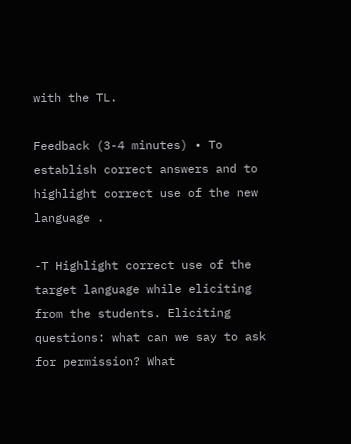with the TL.

Feedback (3-4 minutes) • To establish correct answers and to highlight correct use of the new language .

-T Highlight correct use of the target language while eliciting from the students. Eliciting questions: what can we say to ask for permission? What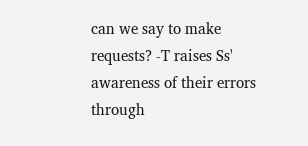can we say to make requests? -T raises Ss' awareness of their errors through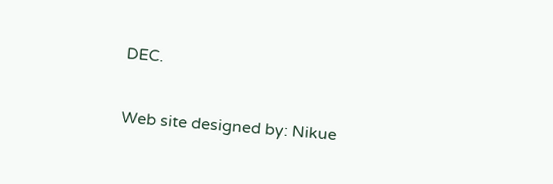DEC.

Web site designed by: Nikue